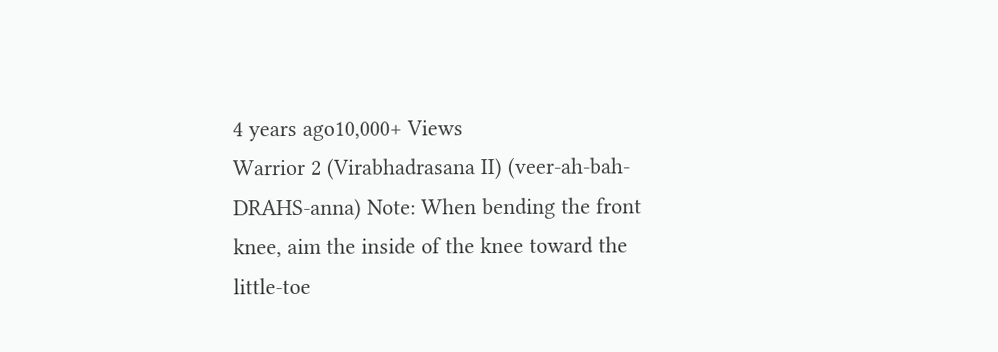4 years ago10,000+ Views
Warrior 2 (Virabhadrasana II) (veer-ah-bah-DRAHS-anna) Note: When bending the front knee, aim the inside of the knee toward the little-toe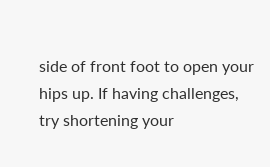side of front foot to open your hips up. If having challenges, try shortening your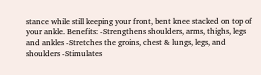stance while still keeping your front, bent knee stacked on top of your ankle. Benefits: -Strengthens shoulders, arms, thighs, legs and ankles -Stretches the groins, chest & lungs, legs, and shoulders -Stimulates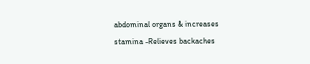abdominal organs & increases stamina -Relieves backaches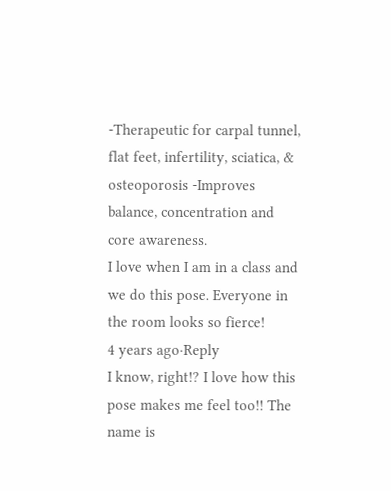-Therapeutic for carpal tunnel, flat feet, infertility, sciatica, & osteoporosis -Improves balance, concentration and core awareness.
I love when I am in a class and we do this pose. Everyone in the room looks so fierce!
4 years ago·Reply
I know, right!? I love how this pose makes me feel too!! The name is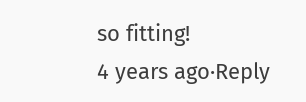so fitting!
4 years ago·Reply